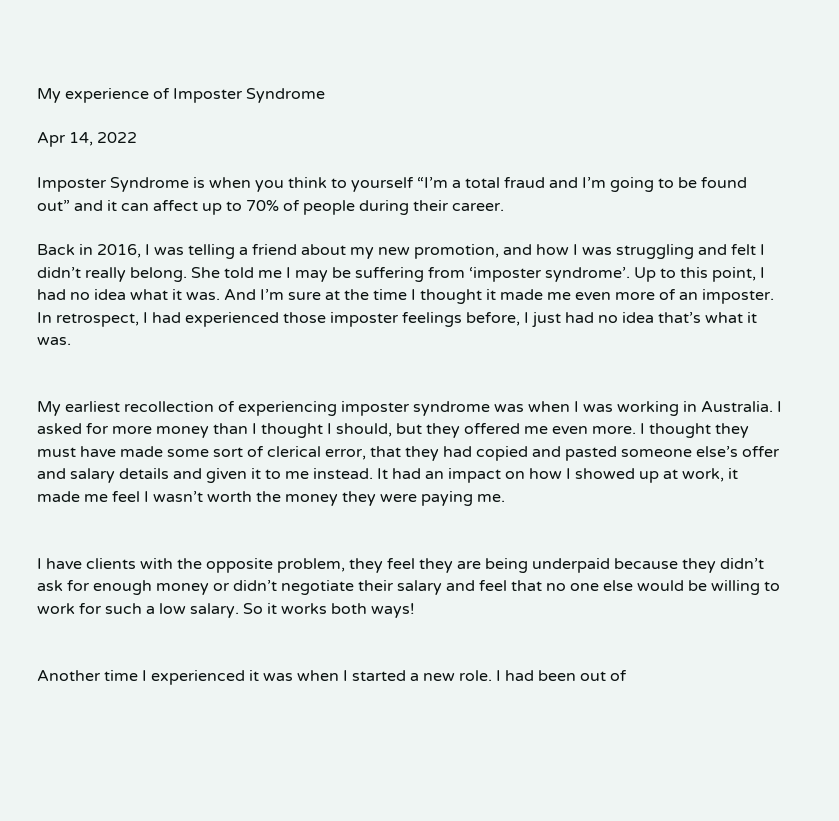My experience of Imposter Syndrome

Apr 14, 2022

Imposter Syndrome is when you think to yourself “I’m a total fraud and I’m going to be found out” and it can affect up to 70% of people during their career.

Back in 2016, I was telling a friend about my new promotion, and how I was struggling and felt I didn’t really belong. She told me I may be suffering from ‘imposter syndrome’. Up to this point, I had no idea what it was. And I’m sure at the time I thought it made me even more of an imposter. In retrospect, I had experienced those imposter feelings before, I just had no idea that’s what it was.


My earliest recollection of experiencing imposter syndrome was when I was working in Australia. I asked for more money than I thought I should, but they offered me even more. I thought they must have made some sort of clerical error, that they had copied and pasted someone else’s offer and salary details and given it to me instead. It had an impact on how I showed up at work, it made me feel I wasn’t worth the money they were paying me.


I have clients with the opposite problem, they feel they are being underpaid because they didn’t ask for enough money or didn’t negotiate their salary and feel that no one else would be willing to work for such a low salary. So it works both ways!


Another time I experienced it was when I started a new role. I had been out of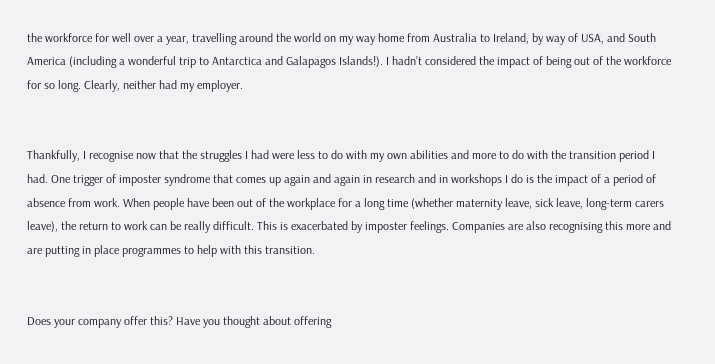the workforce for well over a year, travelling around the world on my way home from Australia to Ireland, by way of USA, and South America (including a wonderful trip to Antarctica and Galapagos Islands!). I hadn’t considered the impact of being out of the workforce for so long. Clearly, neither had my employer.


Thankfully, I recognise now that the struggles I had were less to do with my own abilities and more to do with the transition period I had. One trigger of imposter syndrome that comes up again and again in research and in workshops I do is the impact of a period of absence from work. When people have been out of the workplace for a long time (whether maternity leave, sick leave, long-term carers leave), the return to work can be really difficult. This is exacerbated by imposter feelings. Companies are also recognising this more and are putting in place programmes to help with this transition.


Does your company offer this? Have you thought about offering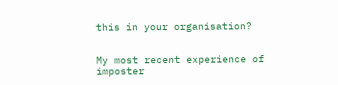this in your organisation?


My most recent experience of imposter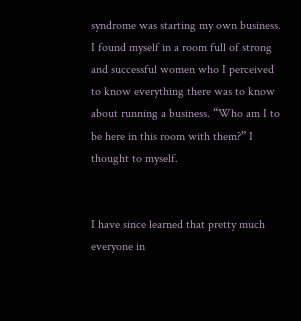syndrome was starting my own business. I found myself in a room full of strong and successful women who I perceived to know everything there was to know about running a business. “Who am I to be here in this room with them?” I thought to myself.


I have since learned that pretty much everyone in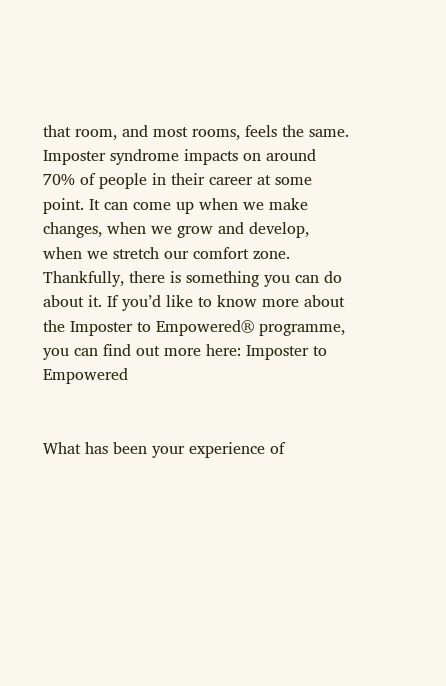that room, and most rooms, feels the same. Imposter syndrome impacts on around 70% of people in their career at some point. It can come up when we make changes, when we grow and develop, when we stretch our comfort zone. Thankfully, there is something you can do about it. If you’d like to know more about the Imposter to Empowered® programme, you can find out more here: Imposter to Empowered


What has been your experience of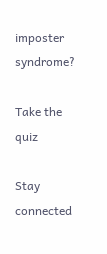imposter syndrome?

Take the quiz

Stay connected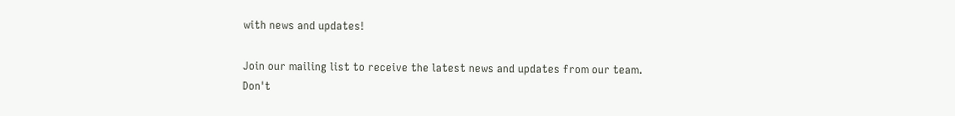with news and updates!

Join our mailing list to receive the latest news and updates from our team.
Don't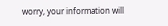worry, your information will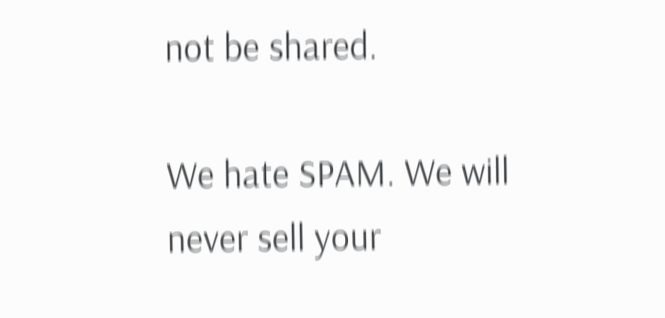not be shared.

We hate SPAM. We will never sell your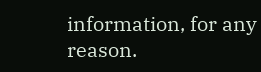information, for any reason.